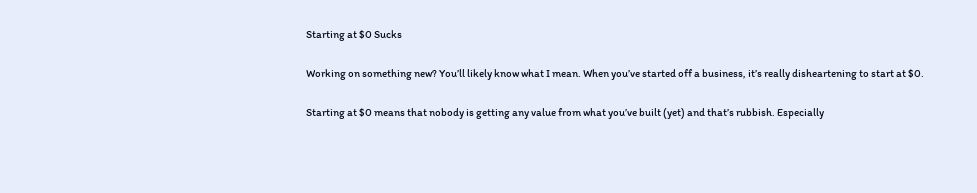Starting at $0 Sucks

Working on something new? You’ll likely know what I mean. When you’ve started off a business, it’s really disheartening to start at $0.

Starting at $0 means that nobody is getting any value from what you’ve built (yet) and that’s rubbish. Especially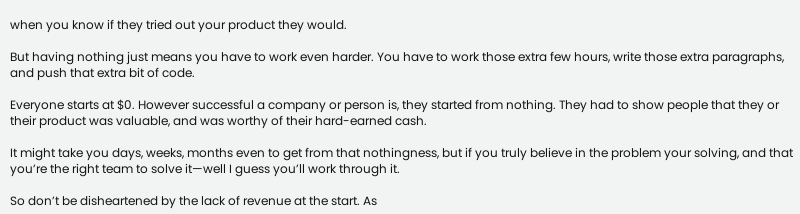when you know if they tried out your product they would.

But having nothing just means you have to work even harder. You have to work those extra few hours, write those extra paragraphs, and push that extra bit of code.

Everyone starts at $0. However successful a company or person is, they started from nothing. They had to show people that they or their product was valuable, and was worthy of their hard-earned cash.

It might take you days, weeks, months even to get from that nothingness, but if you truly believe in the problem your solving, and that you’re the right team to solve it—well I guess you’ll work through it.

So don’t be disheartened by the lack of revenue at the start. As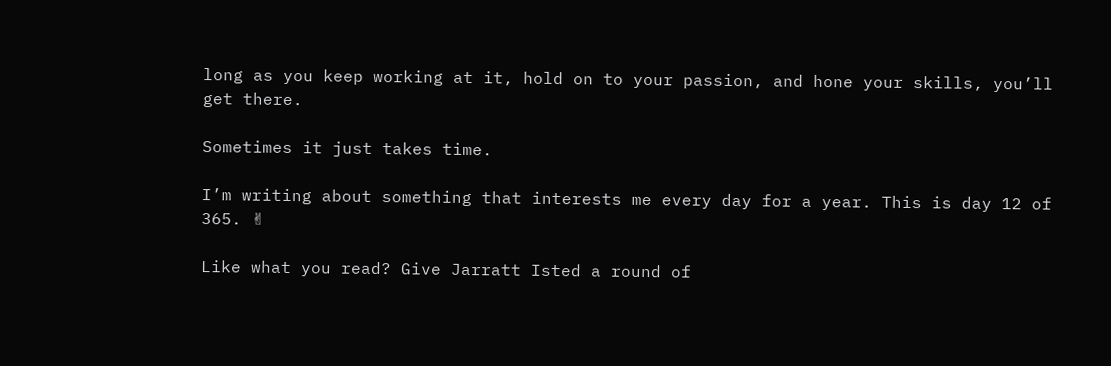long as you keep working at it, hold on to your passion, and hone your skills, you’ll get there.

Sometimes it just takes time.

I’m writing about something that interests me every day for a year. This is day 12 of 365. ✌

Like what you read? Give Jarratt Isted a round of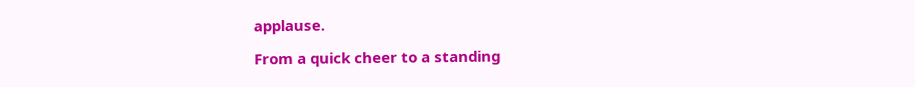applause.

From a quick cheer to a standing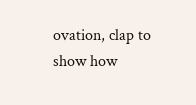ovation, clap to show how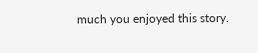much you enjoyed this story.